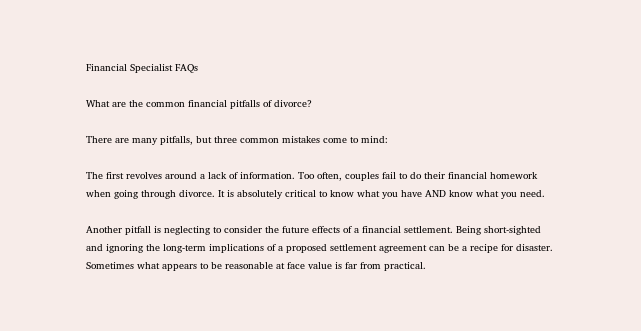Financial Specialist FAQs

What are the common financial pitfalls of divorce?

There are many pitfalls, but three common mistakes come to mind:

The first revolves around a lack of information. Too often, couples fail to do their financial homework when going through divorce. It is absolutely critical to know what you have AND know what you need.

Another pitfall is neglecting to consider the future effects of a financial settlement. Being short-sighted and ignoring the long-term implications of a proposed settlement agreement can be a recipe for disaster. Sometimes what appears to be reasonable at face value is far from practical.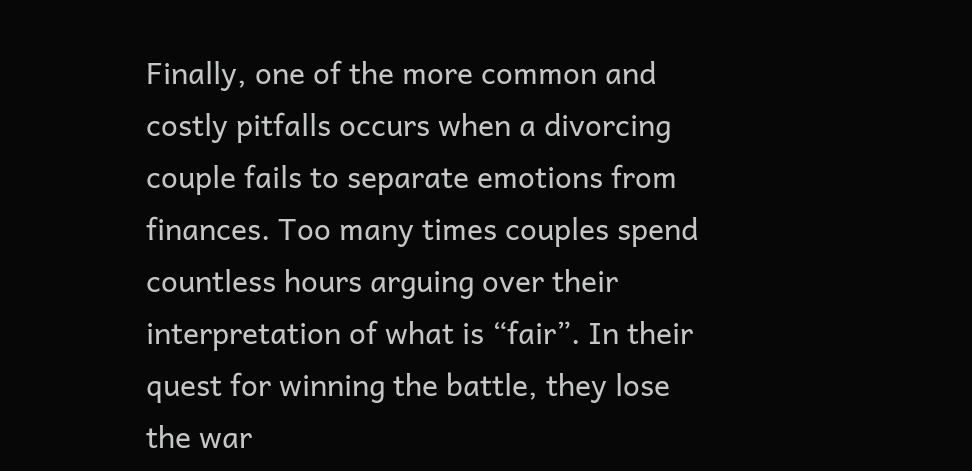Finally, one of the more common and costly pitfalls occurs when a divorcing couple fails to separate emotions from finances. Too many times couples spend countless hours arguing over their interpretation of what is “fair”. In their quest for winning the battle, they lose the war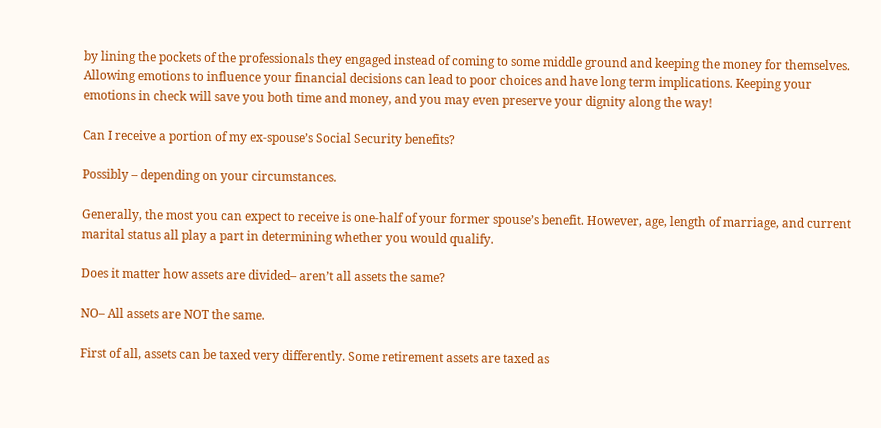by lining the pockets of the professionals they engaged instead of coming to some middle ground and keeping the money for themselves. Allowing emotions to influence your financial decisions can lead to poor choices and have long term implications. Keeping your emotions in check will save you both time and money, and you may even preserve your dignity along the way!

Can I receive a portion of my ex-spouse’s Social Security benefits?

Possibly – depending on your circumstances.

Generally, the most you can expect to receive is one-half of your former spouse’s benefit. However, age, length of marriage, and current marital status all play a part in determining whether you would qualify.

Does it matter how assets are divided– aren’t all assets the same?

NO– All assets are NOT the same.

First of all, assets can be taxed very differently. Some retirement assets are taxed as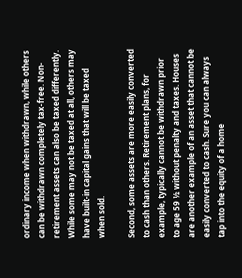ordinary income when withdrawn, while others can be withdrawn completely tax-free. Non-retirement assets can also be taxed differently. While some may not be taxed at all, others may have built-in capital gains that will be taxed when sold.

Second, some assets are more easily converted to cash than others. Retirement plans, for example, typically cannot be withdrawn prior to age 59 ½ without penalty and taxes. Houses are another example of an asset that cannot be easily converted to cash. Sure you can always tap into the equity of a home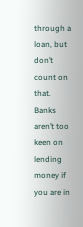through a loan, but don’t count on that. Banks aren’t too keen on lending money if you are in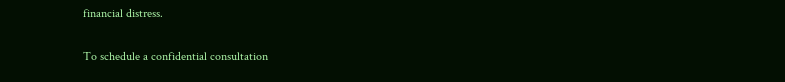financial distress.

To schedule a confidential consultation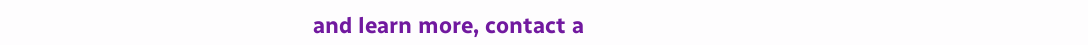and learn more, contact a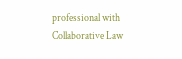professional with Collaborative Law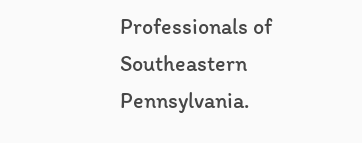Professionals of Southeastern Pennsylvania.